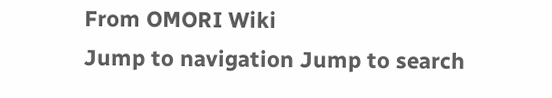From OMORI Wiki
Jump to navigation Jump to search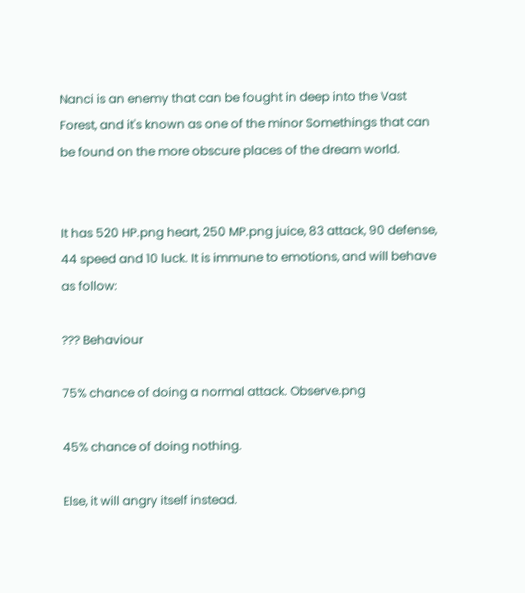Nanci is an enemy that can be fought in deep into the Vast Forest, and it's known as one of the minor Somethings that can be found on the more obscure places of the dream world.


It has 520 HP.png heart, 250 MP.png juice, 83 attack, 90 defense, 44 speed and 10 luck. It is immune to emotions, and will behave as follow:

??? Behaviour

75% chance of doing a normal attack. Observe.png

45% chance of doing nothing.

Else, it will angry itself instead.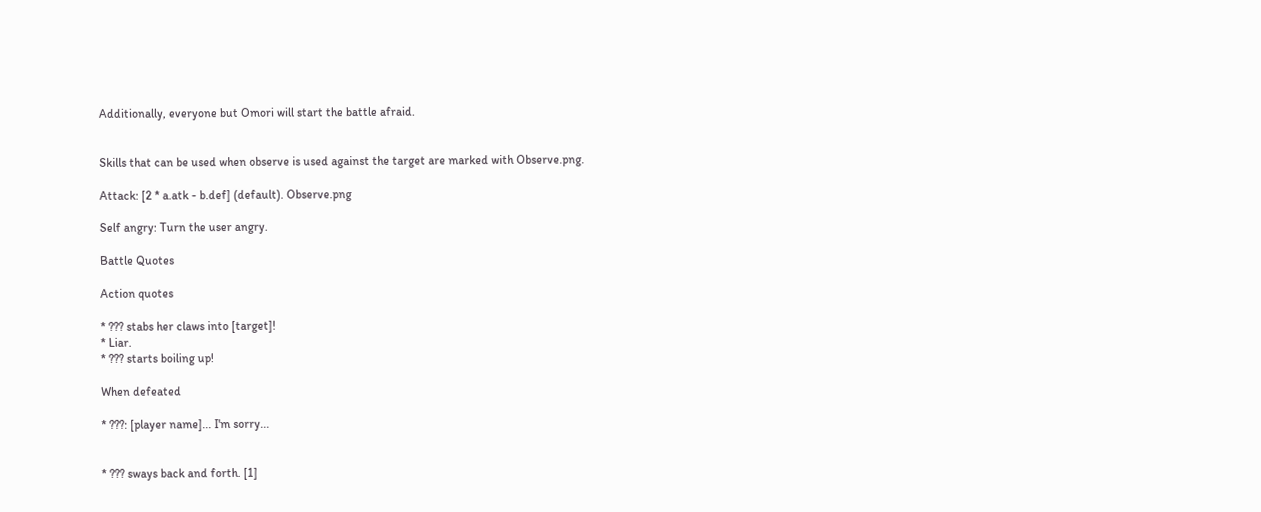Additionally, everyone but Omori will start the battle afraid.


Skills that can be used when observe is used against the target are marked with Observe.png.

Attack: [2 * a.atk - b.def] (default). Observe.png

Self angry: Turn the user angry.

Battle Quotes

Action quotes

* ??? stabs her claws into [target]!
* Liar.
* ??? starts boiling up!

When defeated

* ???: [player name]... I'm sorry...


* ??? sways back and forth. [1]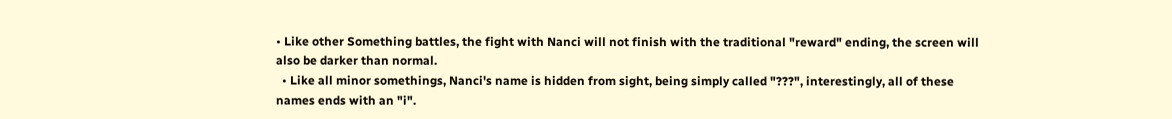• Like other Something battles, the fight with Nanci will not finish with the traditional "reward" ending, the screen will also be darker than normal.
  • Like all minor somethings, Nanci's name is hidden from sight, being simply called "???", interestingly, all of these names ends with an "i".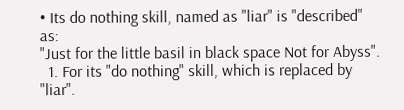• Its do nothing skill, named as "liar" is "described" as:
"Just for the little basil in black space Not for Abyss".
  1. For its "do nothing" skill, which is replaced by "liar".